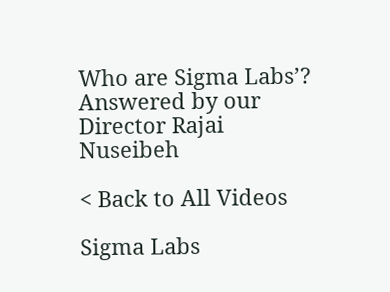Who are Sigma Labs’? Answered by our Director Rajai Nuseibeh

< Back to All Videos

Sigma Labs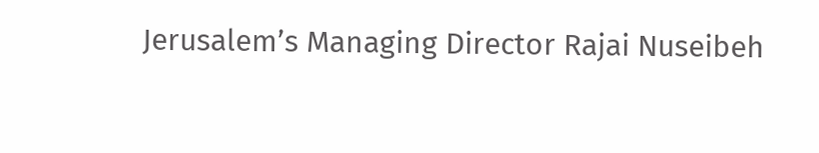Jerusalem’s Managing Director Rajai Nuseibeh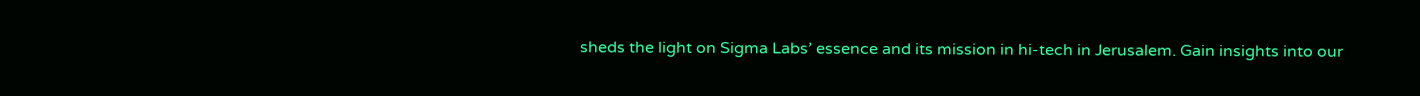sheds the light on Sigma Labs’ essence and its mission in hi-tech in Jerusalem. Gain insights into our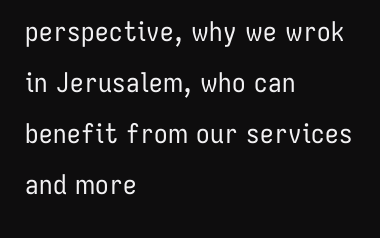perspective, why we wrok in Jerusalem, who can benefit from our services and more